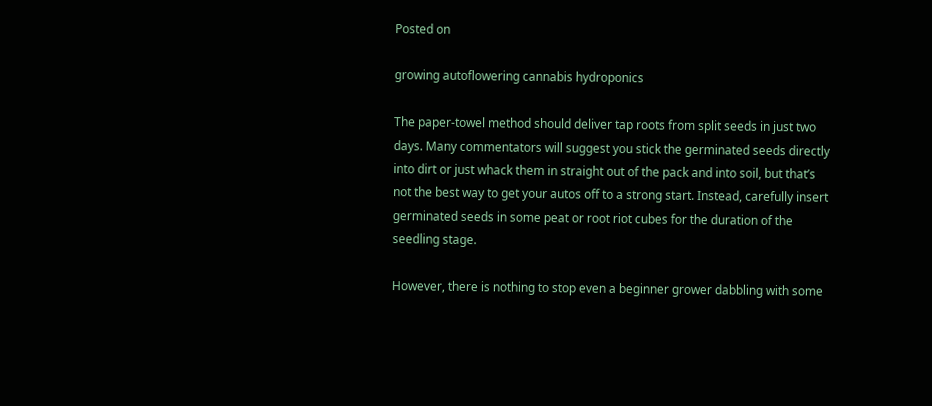Posted on

growing autoflowering cannabis hydroponics

The paper-towel method should deliver tap roots from split seeds in just two days. Many commentators will suggest you stick the germinated seeds directly into dirt or just whack them in straight out of the pack and into soil, but that’s not the best way to get your autos off to a strong start. Instead, carefully insert germinated seeds in some peat or root riot cubes for the duration of the seedling stage.

However, there is nothing to stop even a beginner grower dabbling with some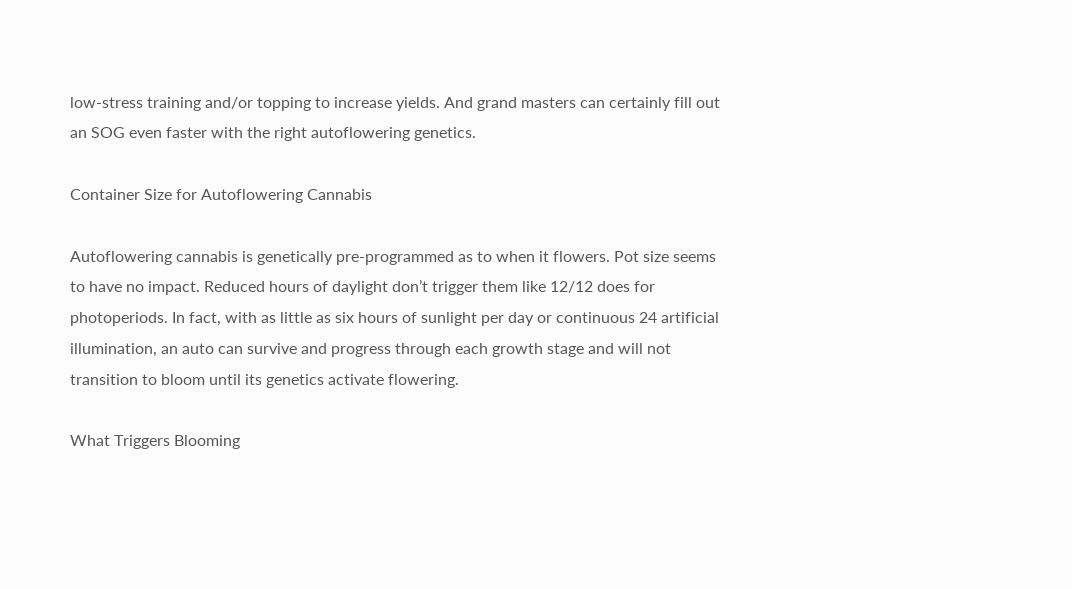low-stress training and/or topping to increase yields. And grand masters can certainly fill out an SOG even faster with the right autoflowering genetics.

Container Size for Autoflowering Cannabis

Autoflowering cannabis is genetically pre-programmed as to when it flowers. Pot size seems to have no impact. Reduced hours of daylight don’t trigger them like 12/12 does for photoperiods. In fact, with as little as six hours of sunlight per day or continuous 24 artificial illumination, an auto can survive and progress through each growth stage and will not transition to bloom until its genetics activate flowering.

What Triggers Blooming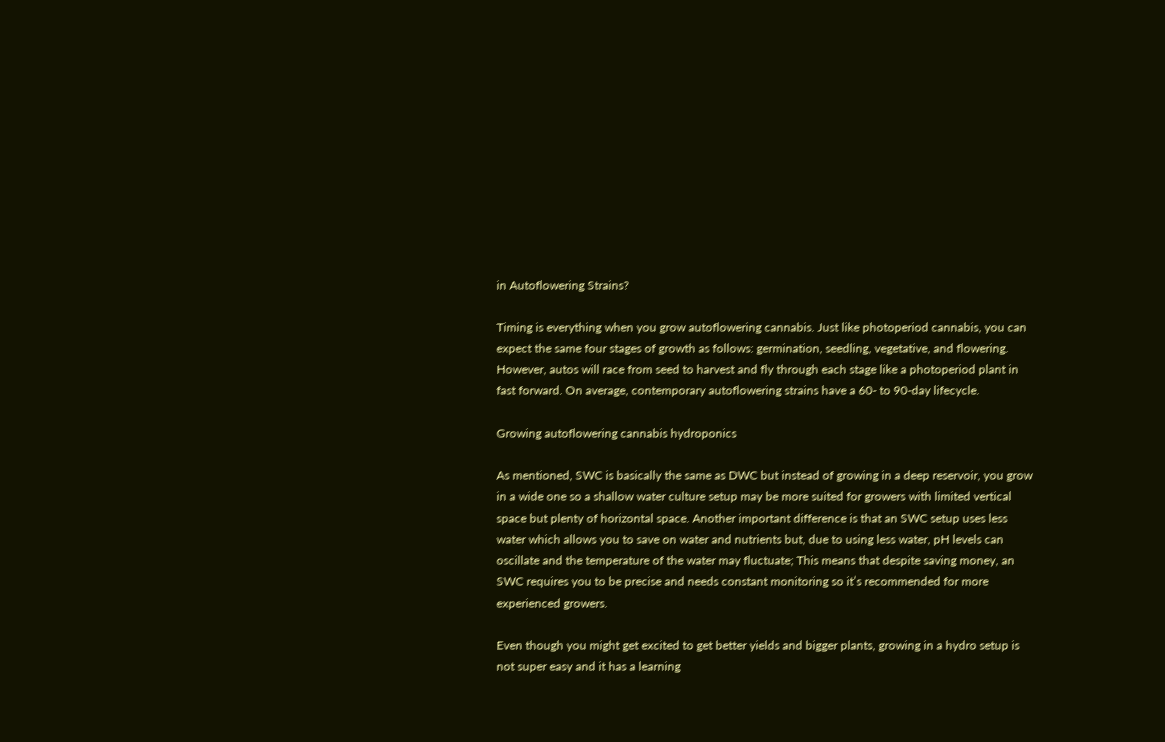in Autoflowering Strains?

Timing is everything when you grow autoflowering cannabis. Just like photoperiod cannabis, you can expect the same four stages of growth as follows: germination, seedling, vegetative, and flowering. However, autos will race from seed to harvest and fly through each stage like a photoperiod plant in fast forward. On average, contemporary autoflowering strains have a 60- to 90-day lifecycle.

Growing autoflowering cannabis hydroponics

As mentioned, SWC is basically the same as DWC but instead of growing in a deep reservoir, you grow in a wide one so a shallow water culture setup may be more suited for growers with limited vertical space but plenty of horizontal space. Another important difference is that an SWC setup uses less water which allows you to save on water and nutrients but, due to using less water, pH levels can oscillate and the temperature of the water may fluctuate; This means that despite saving money, an SWC requires you to be precise and needs constant monitoring so it’s recommended for more experienced growers.

Even though you might get excited to get better yields and bigger plants, growing in a hydro setup is not super easy and it has a learning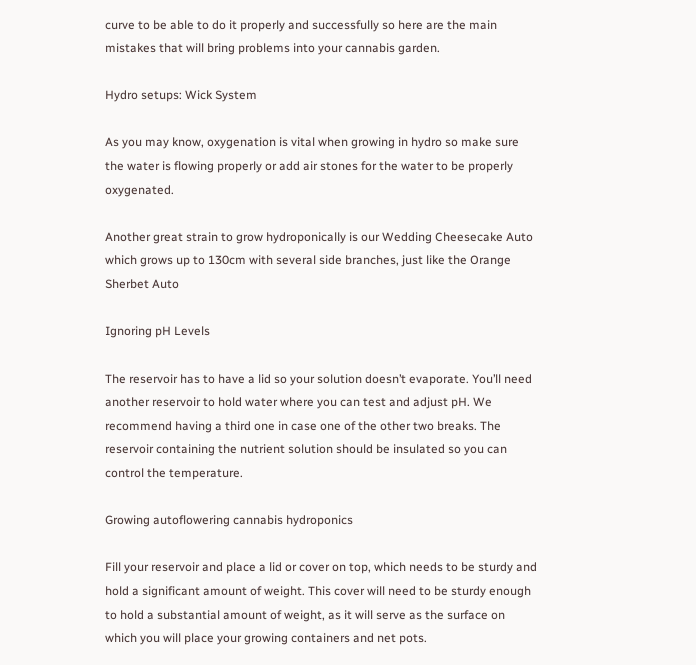curve to be able to do it properly and successfully so here are the main mistakes that will bring problems into your cannabis garden.

Hydro setups: Wick System

As you may know, oxygenation is vital when growing in hydro so make sure the water is flowing properly or add air stones for the water to be properly oxygenated.

Another great strain to grow hydroponically is our Wedding Cheesecake Auto which grows up to 130cm with several side branches, just like the Orange Sherbet Auto

Ignoring pH Levels

The reservoir has to have a lid so your solution doesn’t evaporate. You’ll need another reservoir to hold water where you can test and adjust pH. We recommend having a third one in case one of the other two breaks. The reservoir containing the nutrient solution should be insulated so you can control the temperature.

Growing autoflowering cannabis hydroponics

Fill your reservoir and place a lid or cover on top, which needs to be sturdy and hold a significant amount of weight. This cover will need to be sturdy enough to hold a substantial amount of weight, as it will serve as the surface on which you will place your growing containers and net pots.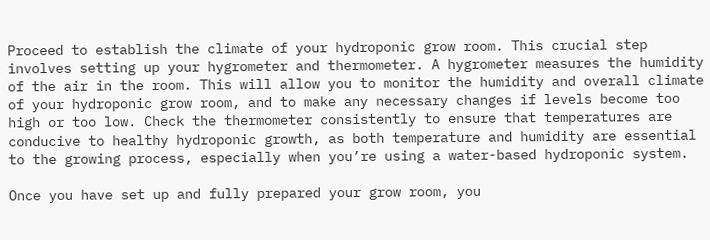Proceed to establish the climate of your hydroponic grow room. This crucial step involves setting up your hygrometer and thermometer. A hygrometer measures the humidity of the air in the room. This will allow you to monitor the humidity and overall climate of your hydroponic grow room, and to make any necessary changes if levels become too high or too low. Check the thermometer consistently to ensure that temperatures are conducive to healthy hydroponic growth, as both temperature and humidity are essential to the growing process, especially when you’re using a water-based hydroponic system.

Once you have set up and fully prepared your grow room, you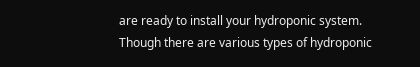are ready to install your hydroponic system. Though there are various types of hydroponic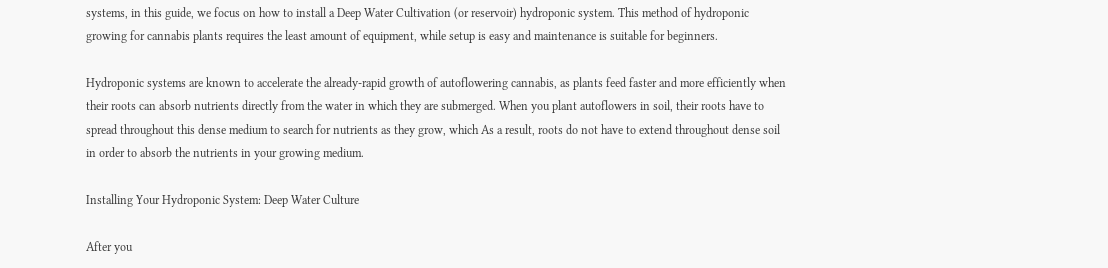systems, in this guide, we focus on how to install a Deep Water Cultivation (or reservoir) hydroponic system. This method of hydroponic growing for cannabis plants requires the least amount of equipment, while setup is easy and maintenance is suitable for beginners.

Hydroponic systems are known to accelerate the already-rapid growth of autoflowering cannabis, as plants feed faster and more efficiently when their roots can absorb nutrients directly from the water in which they are submerged. When you plant autoflowers in soil, their roots have to spread throughout this dense medium to search for nutrients as they grow, which As a result, roots do not have to extend throughout dense soil in order to absorb the nutrients in your growing medium.

Installing Your Hydroponic System: Deep Water Culture

After you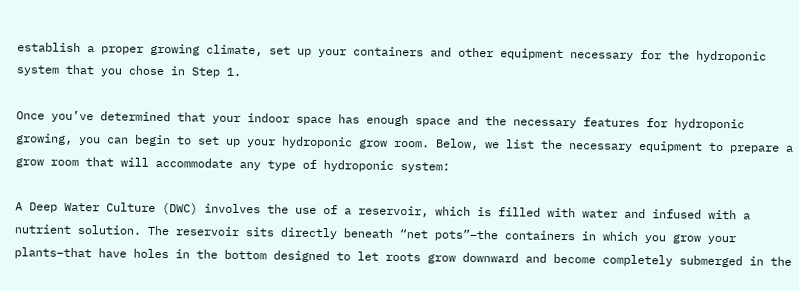establish a proper growing climate, set up your containers and other equipment necessary for the hydroponic system that you chose in Step 1.

Once you’ve determined that your indoor space has enough space and the necessary features for hydroponic growing, you can begin to set up your hydroponic grow room. Below, we list the necessary equipment to prepare a grow room that will accommodate any type of hydroponic system:

A Deep Water Culture (DWC) involves the use of a reservoir, which is filled with water and infused with a nutrient solution. The reservoir sits directly beneath “net pots”–the containers in which you grow your plants–that have holes in the bottom designed to let roots grow downward and become completely submerged in the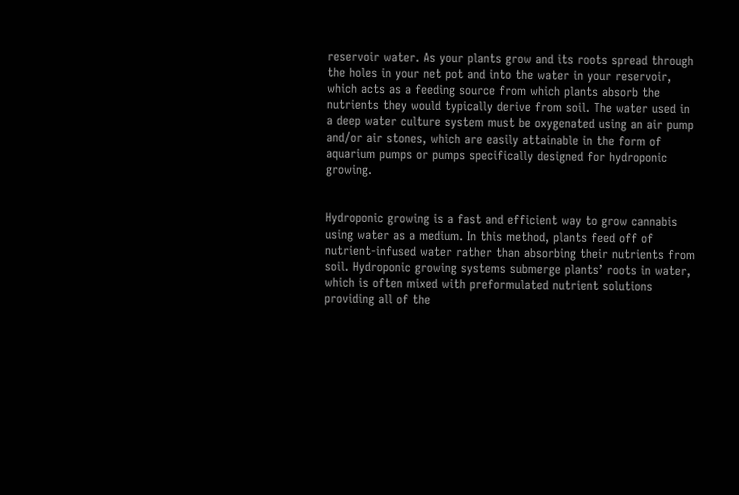reservoir water. As your plants grow and its roots spread through the holes in your net pot and into the water in your reservoir, which acts as a feeding source from which plants absorb the nutrients they would typically derive from soil. The water used in a deep water culture system must be oxygenated using an air pump and/or air stones, which are easily attainable in the form of aquarium pumps or pumps specifically designed for hydroponic growing.


Hydroponic growing is a fast and efficient way to grow cannabis using water as a medium. In this method, plants feed off of nutrient-infused water rather than absorbing their nutrients from soil. Hydroponic growing systems submerge plants’ roots in water, which is often mixed with preformulated nutrient solutions providing all of the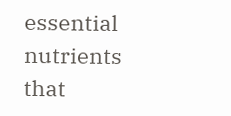essential nutrients that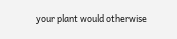your plant would otherwise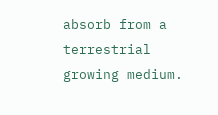absorb from a terrestrial growing medium.